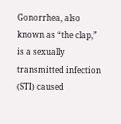Gonorrhea, also known as “the clap,” is a sexually transmitted infection (STI) caused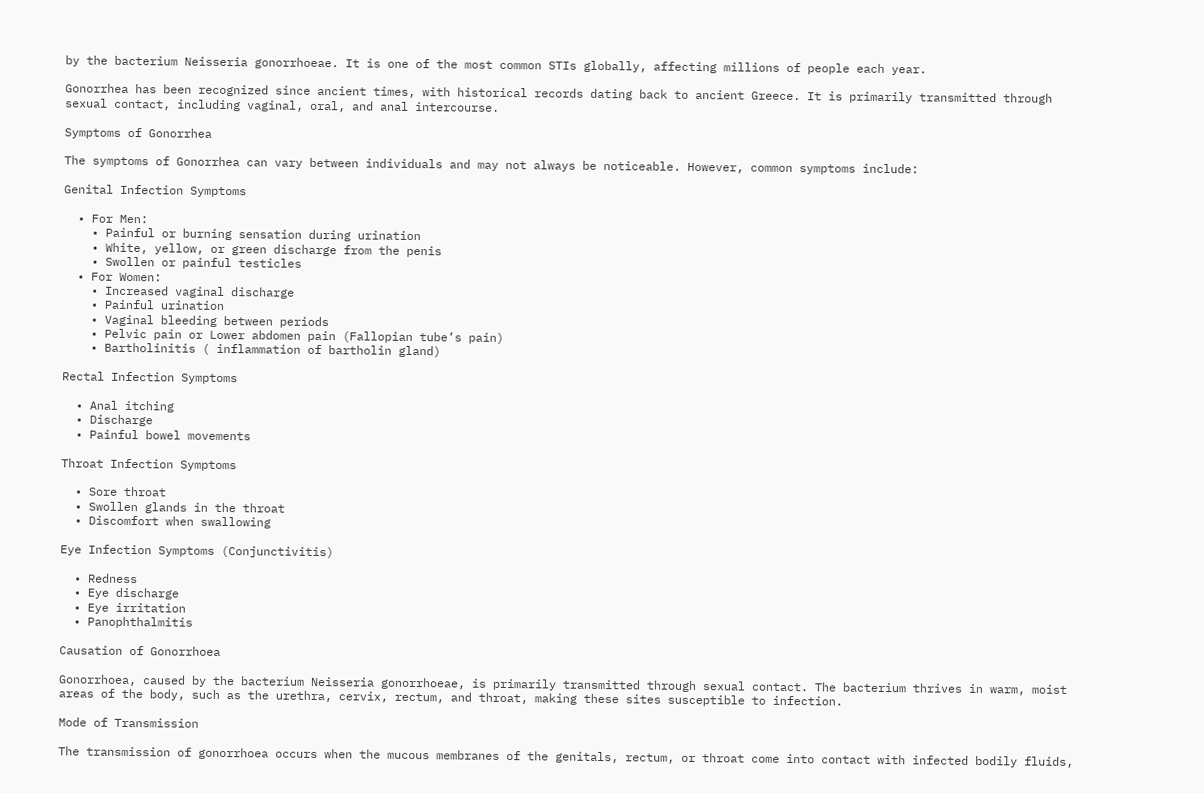by the bacterium Neisseria gonorrhoeae. It is one of the most common STIs globally, affecting millions of people each year.

Gonorrhea has been recognized since ancient times, with historical records dating back to ancient Greece. It is primarily transmitted through sexual contact, including vaginal, oral, and anal intercourse.

Symptoms of Gonorrhea

The symptoms of Gonorrhea can vary between individuals and may not always be noticeable. However, common symptoms include:

Genital Infection Symptoms

  • For Men:
    • Painful or burning sensation during urination
    • White, yellow, or green discharge from the penis
    • Swollen or painful testicles
  • For Women:
    • Increased vaginal discharge
    • Painful urination
    • Vaginal bleeding between periods
    • Pelvic pain or Lower abdomen pain (Fallopian tube’s pain)
    • Bartholinitis ( inflammation of bartholin gland)

Rectal Infection Symptoms

  • Anal itching
  • Discharge
  • Painful bowel movements

Throat Infection Symptoms

  • Sore throat
  • Swollen glands in the throat
  • Discomfort when swallowing

Eye Infection Symptoms (Conjunctivitis)

  • Redness
  • Eye discharge
  • Eye irritation
  • Panophthalmitis

Causation of Gonorrhoea

Gonorrhoea, caused by the bacterium Neisseria gonorrhoeae, is primarily transmitted through sexual contact. The bacterium thrives in warm, moist areas of the body, such as the urethra, cervix, rectum, and throat, making these sites susceptible to infection.

Mode of Transmission

The transmission of gonorrhoea occurs when the mucous membranes of the genitals, rectum, or throat come into contact with infected bodily fluids,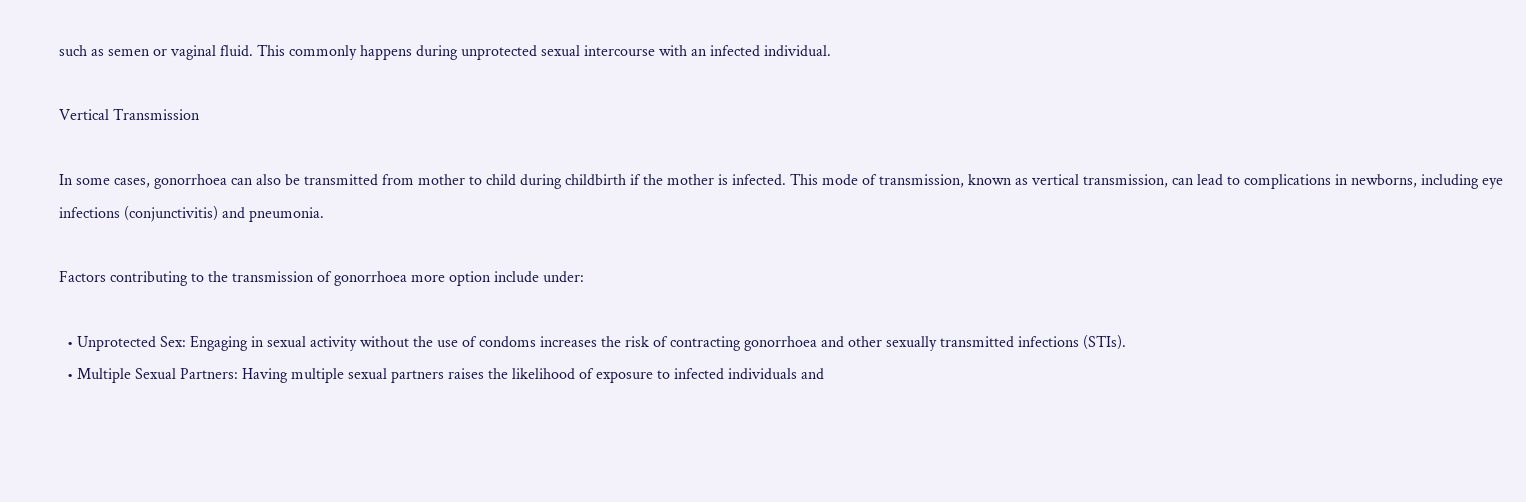such as semen or vaginal fluid. This commonly happens during unprotected sexual intercourse with an infected individual.

Vertical Transmission

In some cases, gonorrhoea can also be transmitted from mother to child during childbirth if the mother is infected. This mode of transmission, known as vertical transmission, can lead to complications in newborns, including eye infections (conjunctivitis) and pneumonia.

Factors contributing to the transmission of gonorrhoea more option include under:

  • Unprotected Sex: Engaging in sexual activity without the use of condoms increases the risk of contracting gonorrhoea and other sexually transmitted infections (STIs).
  • Multiple Sexual Partners: Having multiple sexual partners raises the likelihood of exposure to infected individuals and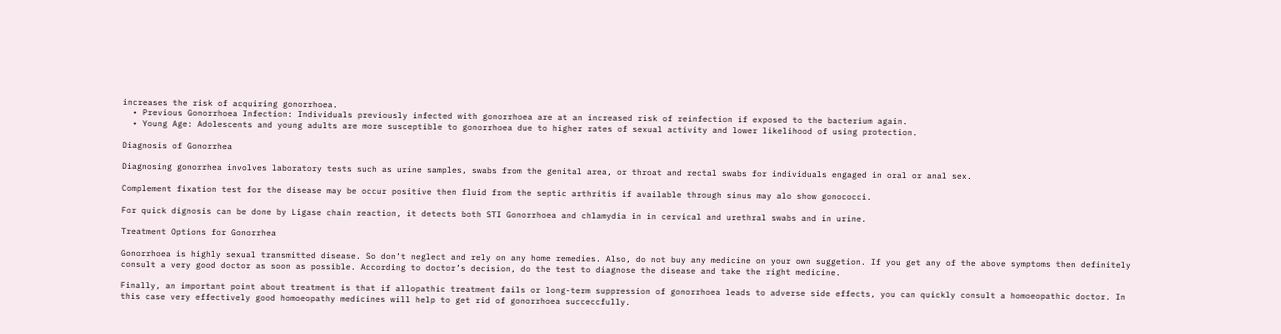increases the risk of acquiring gonorrhoea.
  • Previous Gonorrhoea Infection: Individuals previously infected with gonorrhoea are at an increased risk of reinfection if exposed to the bacterium again.
  • Young Age: Adolescents and young adults are more susceptible to gonorrhoea due to higher rates of sexual activity and lower likelihood of using protection.

Diagnosis of Gonorrhea

Diagnosing gonorrhea involves laboratory tests such as urine samples, swabs from the genital area, or throat and rectal swabs for individuals engaged in oral or anal sex.

Complement fixation test for the disease may be occur positive then fluid from the septic arthritis if available through sinus may alo show gonococci.

For quick dignosis can be done by Ligase chain reaction, it detects both STI Gonorrhoea and chlamydia in in cervical and urethral swabs and in urine.

Treatment Options for Gonorrhea

Gonorrhoea is highly sexual transmitted disease. So don’t neglect and rely on any home remedies. Also, do not buy any medicine on your own suggetion. If you get any of the above symptoms then definitely consult a very good doctor as soon as possible. According to doctor’s decision, do the test to diagnose the disease and take the right medicine.

Finally, an important point about treatment is that if allopathic treatment fails or long-term suppression of gonorrhoea leads to adverse side effects, you can quickly consult a homoeopathic doctor. In this case very effectively good homoeopathy medicines will help to get rid of gonorrhoea succeccfully.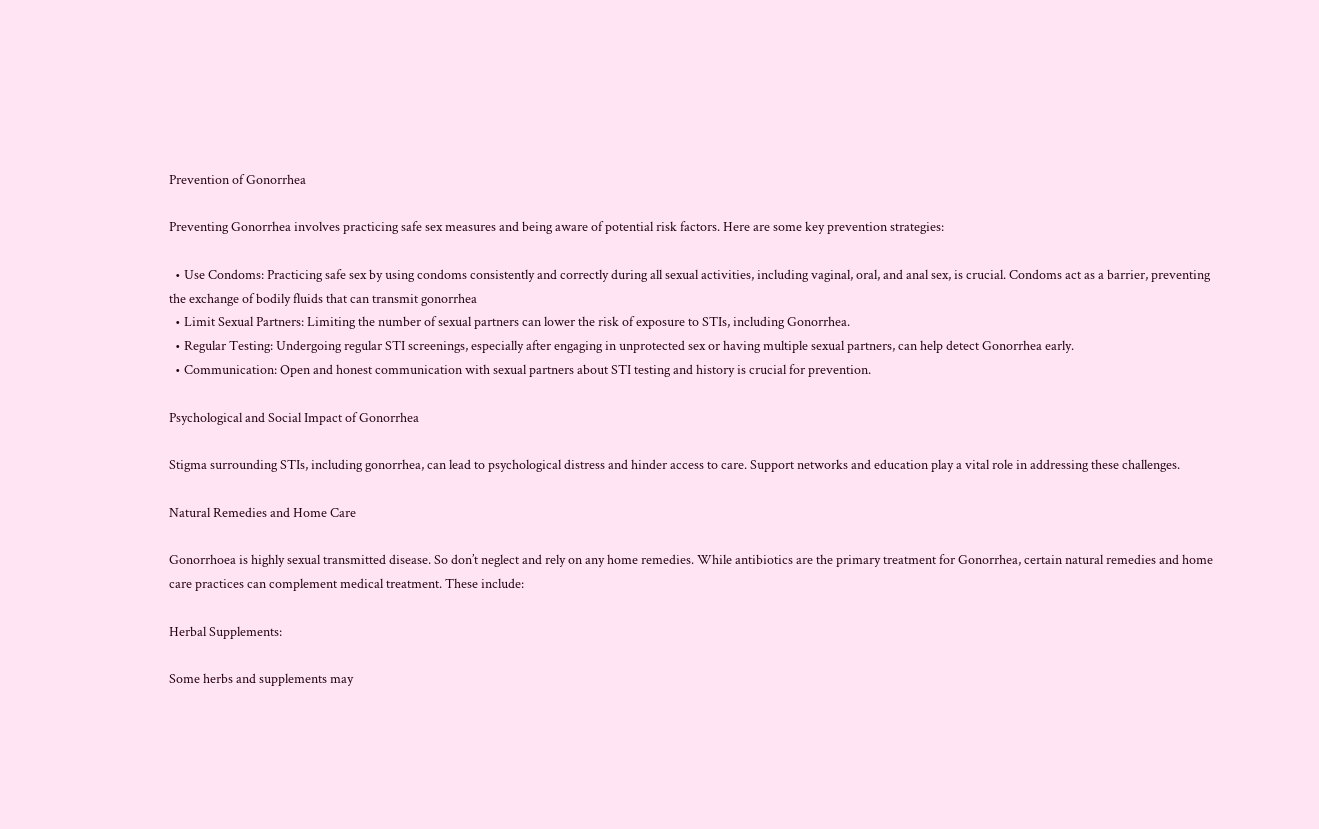Prevention of Gonorrhea

Preventing Gonorrhea involves practicing safe sex measures and being aware of potential risk factors. Here are some key prevention strategies:

  • Use Condoms: Practicing safe sex by using condoms consistently and correctly during all sexual activities, including vaginal, oral, and anal sex, is crucial. Condoms act as a barrier, preventing the exchange of bodily fluids that can transmit gonorrhea
  • Limit Sexual Partners: Limiting the number of sexual partners can lower the risk of exposure to STIs, including Gonorrhea.
  • Regular Testing: Undergoing regular STI screenings, especially after engaging in unprotected sex or having multiple sexual partners, can help detect Gonorrhea early.
  • Communication: Open and honest communication with sexual partners about STI testing and history is crucial for prevention.

Psychological and Social Impact of Gonorrhea

Stigma surrounding STIs, including gonorrhea, can lead to psychological distress and hinder access to care. Support networks and education play a vital role in addressing these challenges.

Natural Remedies and Home Care

Gonorrhoea is highly sexual transmitted disease. So don’t neglect and rely on any home remedies. While antibiotics are the primary treatment for Gonorrhea, certain natural remedies and home care practices can complement medical treatment. These include:

Herbal Supplements:

Some herbs and supplements may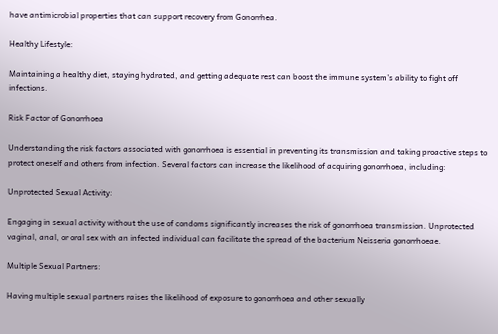have antimicrobial properties that can support recovery from Gonorrhea.

Healthy Lifestyle:

Maintaining a healthy diet, staying hydrated, and getting adequate rest can boost the immune system’s ability to fight off infections.

Risk Factor of Gonorrhoea

Understanding the risk factors associated with gonorrhoea is essential in preventing its transmission and taking proactive steps to protect oneself and others from infection. Several factors can increase the likelihood of acquiring gonorrhoea, including:

Unprotected Sexual Activity:

Engaging in sexual activity without the use of condoms significantly increases the risk of gonorrhoea transmission. Unprotected vaginal, anal, or oral sex with an infected individual can facilitate the spread of the bacterium Neisseria gonorrhoeae.

Multiple Sexual Partners:

Having multiple sexual partners raises the likelihood of exposure to gonorrhoea and other sexually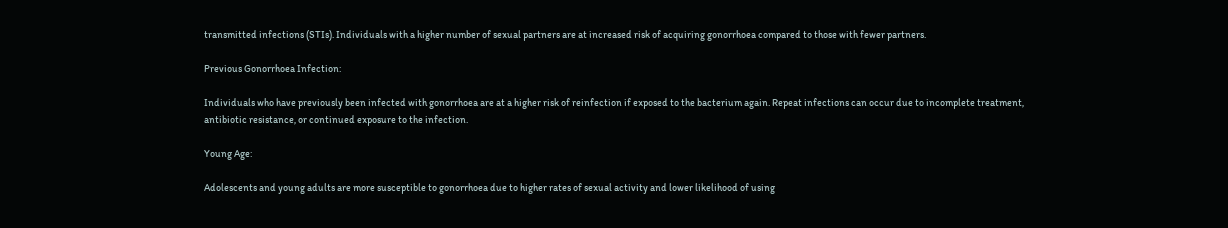transmitted infections (STIs). Individuals with a higher number of sexual partners are at increased risk of acquiring gonorrhoea compared to those with fewer partners.

Previous Gonorrhoea Infection:

Individuals who have previously been infected with gonorrhoea are at a higher risk of reinfection if exposed to the bacterium again. Repeat infections can occur due to incomplete treatment, antibiotic resistance, or continued exposure to the infection.

Young Age:

Adolescents and young adults are more susceptible to gonorrhoea due to higher rates of sexual activity and lower likelihood of using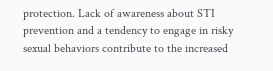protection. Lack of awareness about STI prevention and a tendency to engage in risky sexual behaviors contribute to the increased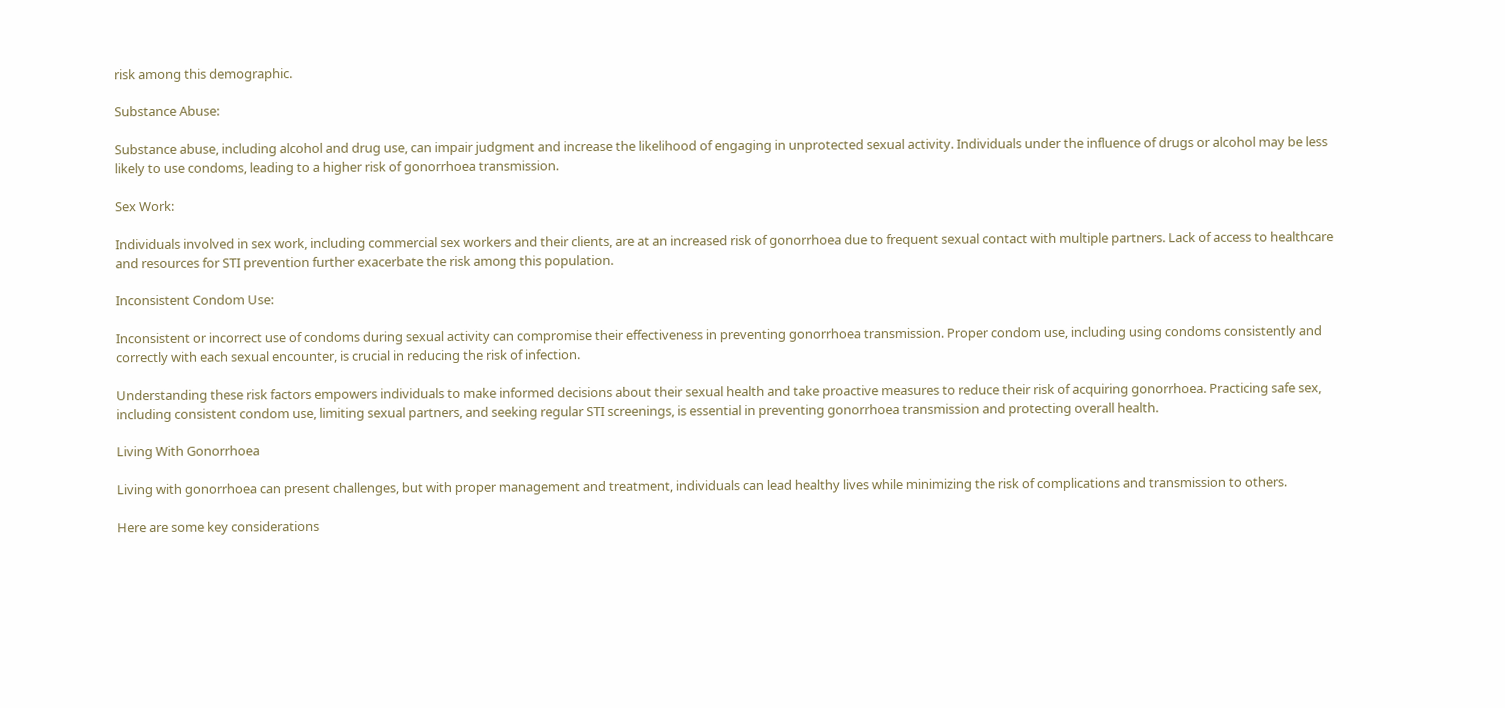risk among this demographic.

Substance Abuse:

Substance abuse, including alcohol and drug use, can impair judgment and increase the likelihood of engaging in unprotected sexual activity. Individuals under the influence of drugs or alcohol may be less likely to use condoms, leading to a higher risk of gonorrhoea transmission.

Sex Work:

Individuals involved in sex work, including commercial sex workers and their clients, are at an increased risk of gonorrhoea due to frequent sexual contact with multiple partners. Lack of access to healthcare and resources for STI prevention further exacerbate the risk among this population.

Inconsistent Condom Use:

Inconsistent or incorrect use of condoms during sexual activity can compromise their effectiveness in preventing gonorrhoea transmission. Proper condom use, including using condoms consistently and correctly with each sexual encounter, is crucial in reducing the risk of infection.

Understanding these risk factors empowers individuals to make informed decisions about their sexual health and take proactive measures to reduce their risk of acquiring gonorrhoea. Practicing safe sex, including consistent condom use, limiting sexual partners, and seeking regular STI screenings, is essential in preventing gonorrhoea transmission and protecting overall health.

Living With Gonorrhoea

Living with gonorrhoea can present challenges, but with proper management and treatment, individuals can lead healthy lives while minimizing the risk of complications and transmission to others.

Here are some key considerations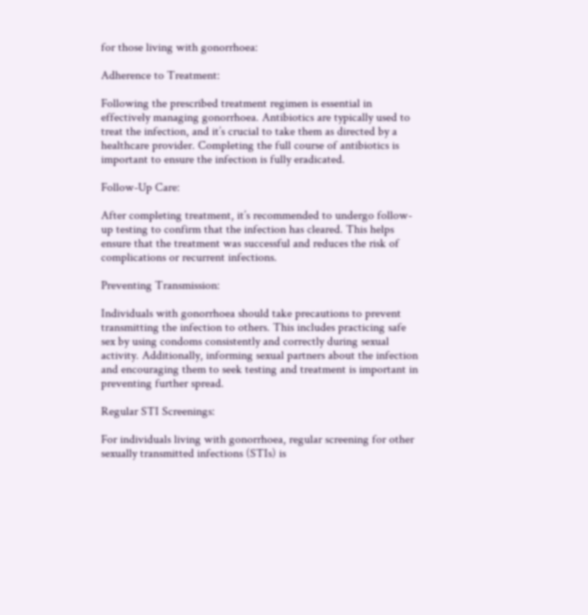for those living with gonorrhoea:

Adherence to Treatment:

Following the prescribed treatment regimen is essential in effectively managing gonorrhoea. Antibiotics are typically used to treat the infection, and it’s crucial to take them as directed by a healthcare provider. Completing the full course of antibiotics is important to ensure the infection is fully eradicated.

Follow-Up Care:

After completing treatment, it’s recommended to undergo follow-up testing to confirm that the infection has cleared. This helps ensure that the treatment was successful and reduces the risk of complications or recurrent infections.

Preventing Transmission:

Individuals with gonorrhoea should take precautions to prevent transmitting the infection to others. This includes practicing safe sex by using condoms consistently and correctly during sexual activity. Additionally, informing sexual partners about the infection and encouraging them to seek testing and treatment is important in preventing further spread.

Regular STI Screenings:

For individuals living with gonorrhoea, regular screening for other sexually transmitted infections (STIs) is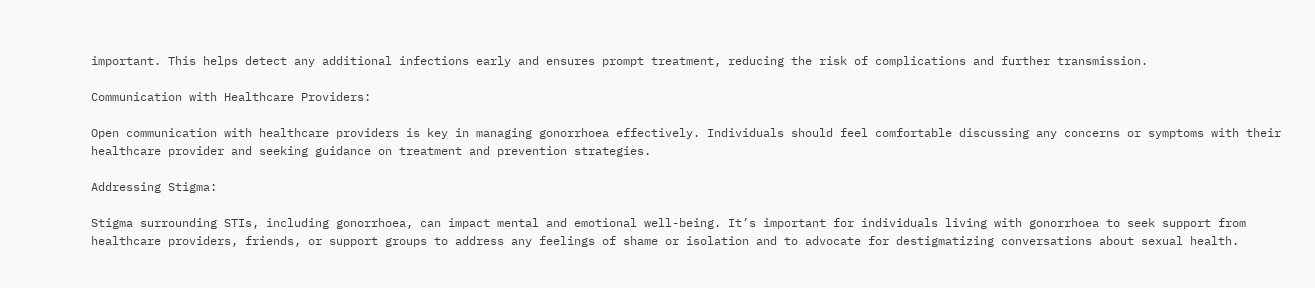important. This helps detect any additional infections early and ensures prompt treatment, reducing the risk of complications and further transmission.

Communication with Healthcare Providers:

Open communication with healthcare providers is key in managing gonorrhoea effectively. Individuals should feel comfortable discussing any concerns or symptoms with their healthcare provider and seeking guidance on treatment and prevention strategies.

Addressing Stigma:

Stigma surrounding STIs, including gonorrhoea, can impact mental and emotional well-being. It’s important for individuals living with gonorrhoea to seek support from healthcare providers, friends, or support groups to address any feelings of shame or isolation and to advocate for destigmatizing conversations about sexual health.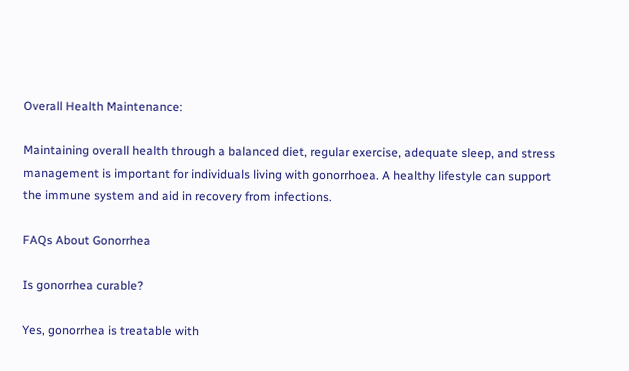Overall Health Maintenance:

Maintaining overall health through a balanced diet, regular exercise, adequate sleep, and stress management is important for individuals living with gonorrhoea. A healthy lifestyle can support the immune system and aid in recovery from infections.

FAQs About Gonorrhea

Is gonorrhea curable?

Yes, gonorrhea is treatable with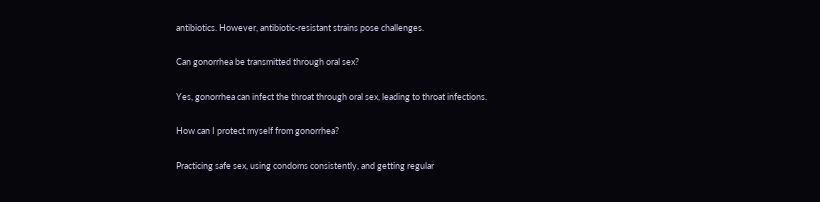antibiotics. However, antibiotic-resistant strains pose challenges.

Can gonorrhea be transmitted through oral sex?

Yes, gonorrhea can infect the throat through oral sex, leading to throat infections.

How can I protect myself from gonorrhea?

Practicing safe sex, using condoms consistently, and getting regular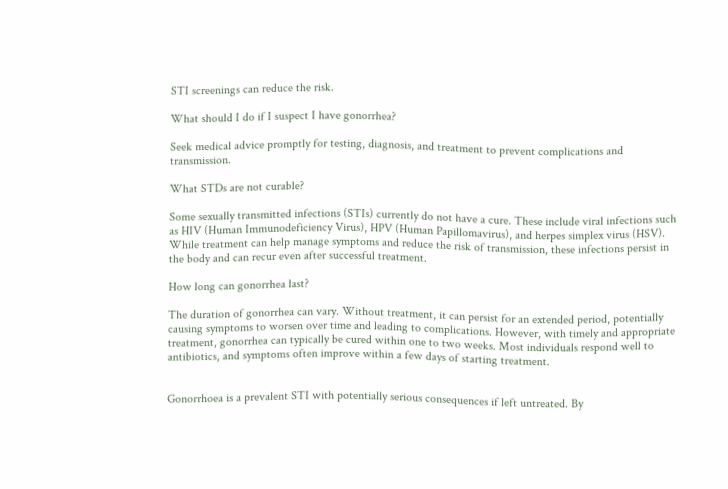STI screenings can reduce the risk.

What should I do if I suspect I have gonorrhea?

Seek medical advice promptly for testing, diagnosis, and treatment to prevent complications and transmission.

What STDs are not curable?

Some sexually transmitted infections (STIs) currently do not have a cure. These include viral infections such as HIV (Human Immunodeficiency Virus), HPV (Human Papillomavirus), and herpes simplex virus (HSV). While treatment can help manage symptoms and reduce the risk of transmission, these infections persist in the body and can recur even after successful treatment.

How long can gonorrhea last?

The duration of gonorrhea can vary. Without treatment, it can persist for an extended period, potentially causing symptoms to worsen over time and leading to complications. However, with timely and appropriate treatment, gonorrhea can typically be cured within one to two weeks. Most individuals respond well to antibiotics, and symptoms often improve within a few days of starting treatment.


Gonorrhoea is a prevalent STI with potentially serious consequences if left untreated. By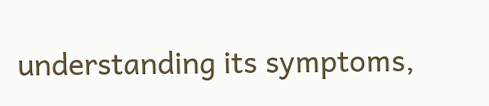understanding its symptoms,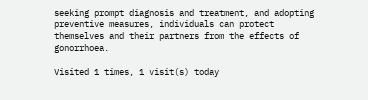seeking prompt diagnosis and treatment, and adopting preventive measures, individuals can protect themselves and their partners from the effects of gonorrhoea.

Visited 1 times, 1 visit(s) today